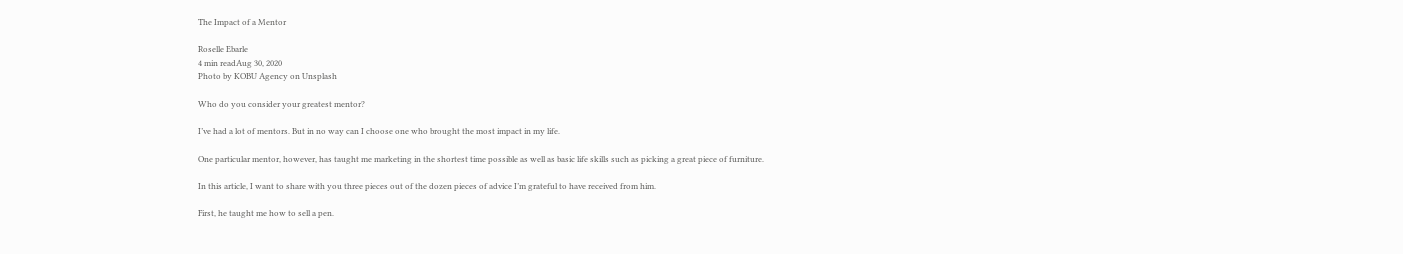The Impact of a Mentor

Roselle Ebarle
4 min readAug 30, 2020
Photo by KOBU Agency on Unsplash

Who do you consider your greatest mentor?

I’ve had a lot of mentors. But in no way can I choose one who brought the most impact in my life.

One particular mentor, however, has taught me marketing in the shortest time possible as well as basic life skills such as picking a great piece of furniture.

In this article, I want to share with you three pieces out of the dozen pieces of advice I’m grateful to have received from him.

First, he taught me how to sell a pen.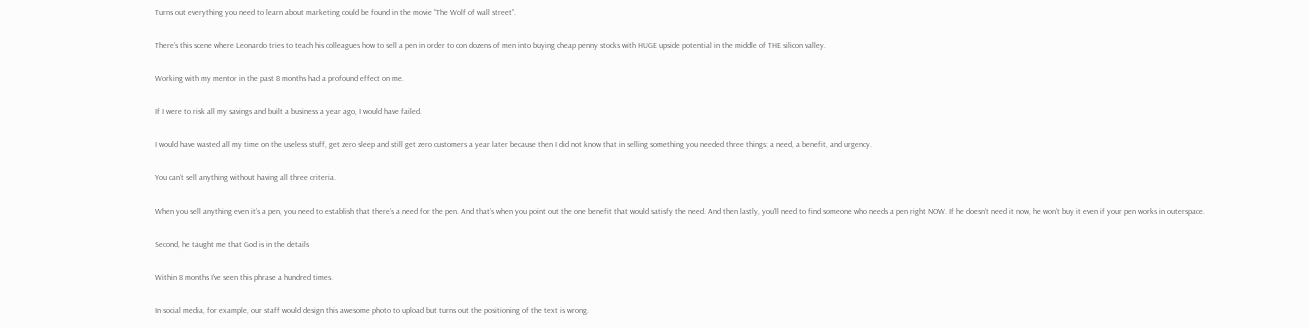Turns out everything you need to learn about marketing could be found in the movie “The Wolf of wall street”.

There’s this scene where Leonardo tries to teach his colleagues how to sell a pen in order to con dozens of men into buying cheap penny stocks with HUGE upside potential in the middle of THE silicon valley.

Working with my mentor in the past 8 months had a profound effect on me.

If I were to risk all my savings and built a business a year ago, I would have failed.

I would have wasted all my time on the useless stuff, get zero sleep and still get zero customers a year later because then I did not know that in selling something you needed three things: a need, a benefit, and urgency.

You can’t sell anything without having all three criteria.

When you sell anything even it’s a pen, you need to establish that there’s a need for the pen. And that’s when you point out the one benefit that would satisfy the need. And then lastly, you’ll need to find someone who needs a pen right NOW. If he doesn’t need it now, he won’t buy it even if your pen works in outerspace.

Second, he taught me that God is in the details

Within 8 months I’ve seen this phrase a hundred times.

In social media, for example, our staff would design this awesome photo to upload but turns out the positioning of the text is wrong.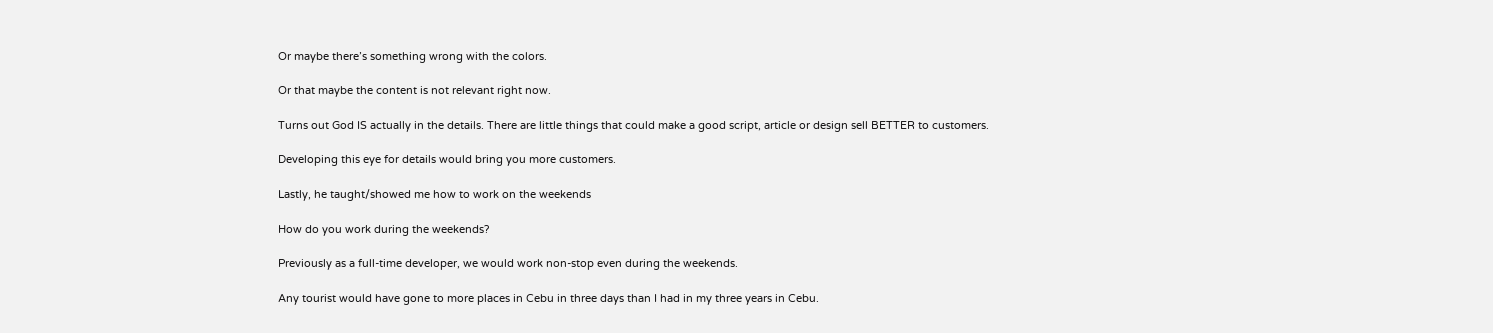Or maybe there’s something wrong with the colors.

Or that maybe the content is not relevant right now.

Turns out God IS actually in the details. There are little things that could make a good script, article or design sell BETTER to customers.

Developing this eye for details would bring you more customers.

Lastly, he taught/showed me how to work on the weekends

How do you work during the weekends?

Previously as a full-time developer, we would work non-stop even during the weekends.

Any tourist would have gone to more places in Cebu in three days than I had in my three years in Cebu.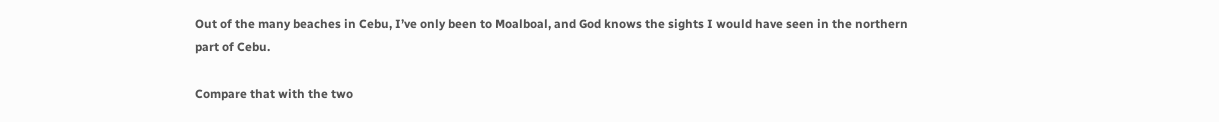Out of the many beaches in Cebu, I’ve only been to Moalboal, and God knows the sights I would have seen in the northern part of Cebu.

Compare that with the two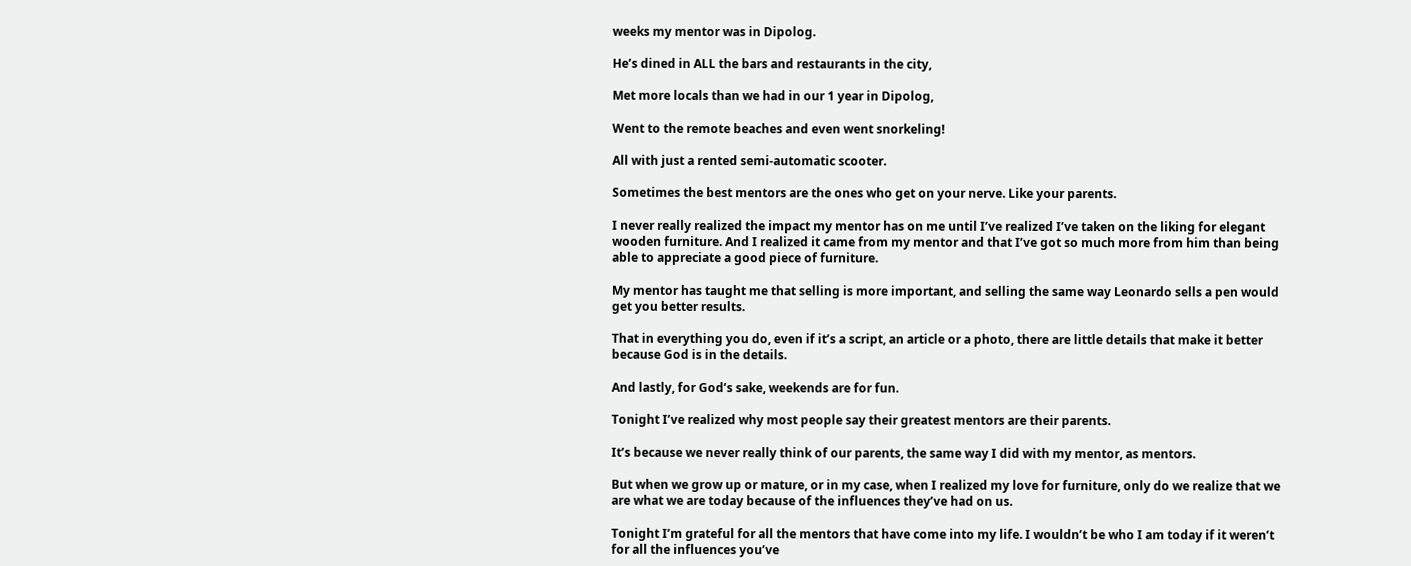weeks my mentor was in Dipolog.

He’s dined in ALL the bars and restaurants in the city,

Met more locals than we had in our 1 year in Dipolog,

Went to the remote beaches and even went snorkeling!

All with just a rented semi-automatic scooter.

Sometimes the best mentors are the ones who get on your nerve. Like your parents.

I never really realized the impact my mentor has on me until I’ve realized I’ve taken on the liking for elegant wooden furniture. And I realized it came from my mentor and that I’ve got so much more from him than being able to appreciate a good piece of furniture.

My mentor has taught me that selling is more important, and selling the same way Leonardo sells a pen would get you better results.

That in everything you do, even if it’s a script, an article or a photo, there are little details that make it better because God is in the details.

And lastly, for God’s sake, weekends are for fun.

Tonight I’ve realized why most people say their greatest mentors are their parents.

It’s because we never really think of our parents, the same way I did with my mentor, as mentors.

But when we grow up or mature, or in my case, when I realized my love for furniture, only do we realize that we are what we are today because of the influences they’ve had on us.

Tonight I’m grateful for all the mentors that have come into my life. I wouldn’t be who I am today if it weren’t for all the influences you’ve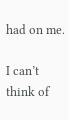had on me.

I can’t think of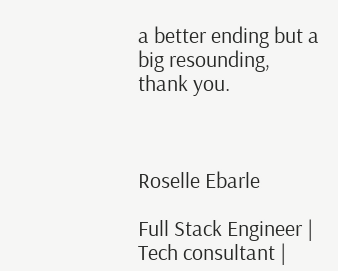a better ending but a big resounding, thank you.



Roselle Ebarle

Full Stack Engineer | Tech consultant |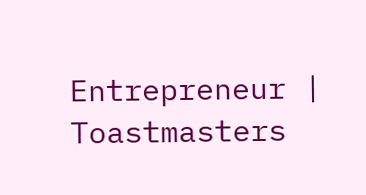Entrepreneur | Toastmasters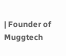| Founder of Muggtech